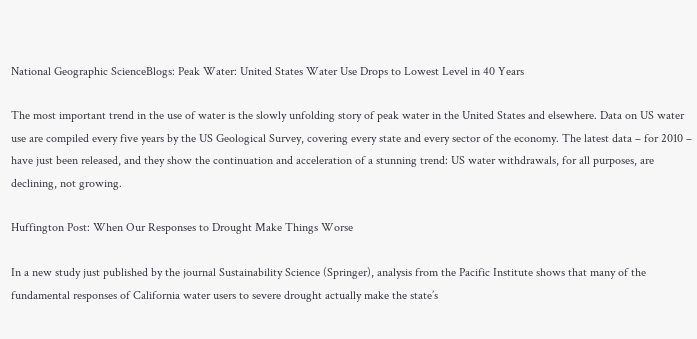National Geographic ScienceBlogs: Peak Water: United States Water Use Drops to Lowest Level in 40 Years

The most important trend in the use of water is the slowly unfolding story of peak water in the United States and elsewhere. Data on US water use are compiled every five years by the US Geological Survey, covering every state and every sector of the economy. The latest data – for 2010 – have just been released, and they show the continuation and acceleration of a stunning trend: US water withdrawals, for all purposes, are declining, not growing.

Huffington Post: When Our Responses to Drought Make Things Worse

In a new study just published by the journal Sustainability Science (Springer), analysis from the Pacific Institute shows that many of the fundamental responses of California water users to severe drought actually make the state’s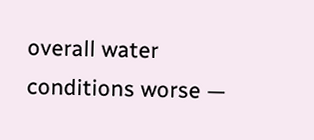overall water conditions worse —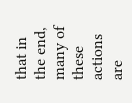that in the end, many of these actions are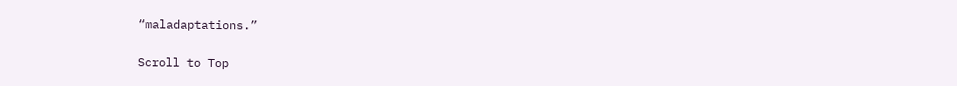“maladaptations.”

Scroll to Top